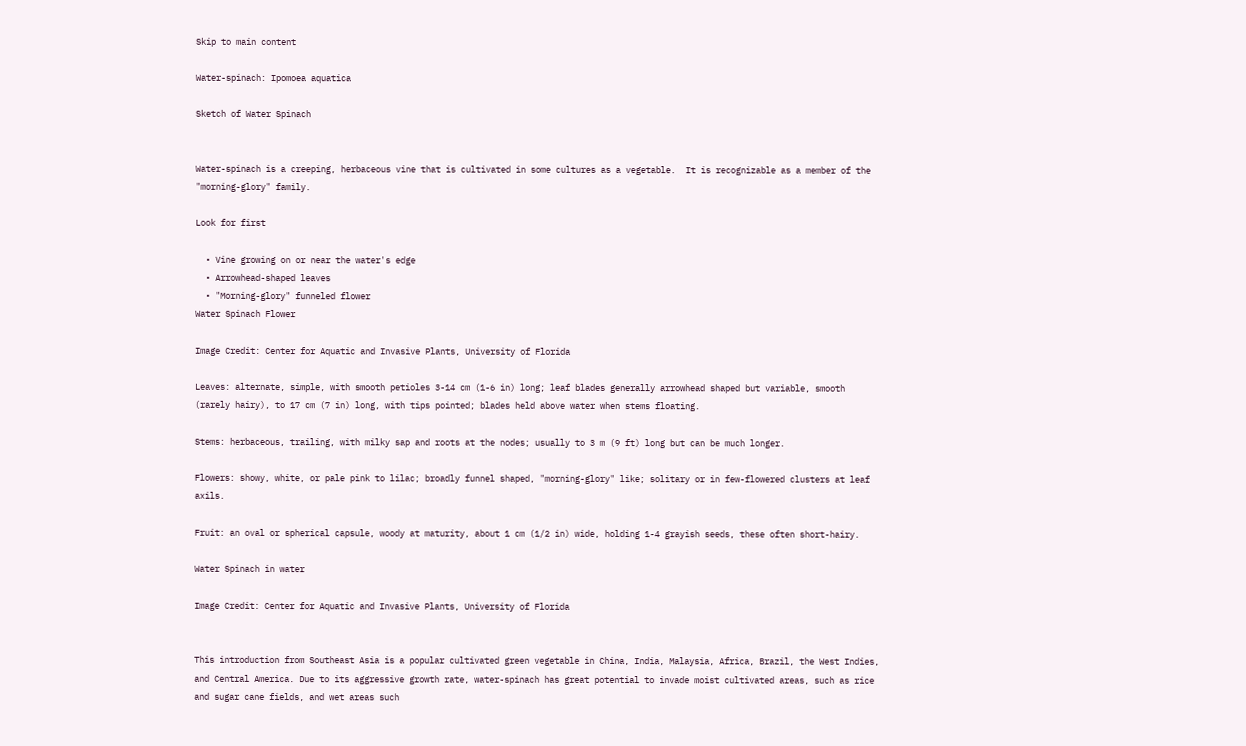Skip to main content

Water-spinach: Ipomoea aquatica

Sketch of Water Spinach


Water-spinach is a creeping, herbaceous vine that is cultivated in some cultures as a vegetable.  It is recognizable as a member of the "morning-glory" family.

Look for first

  • Vine growing on or near the water's edge
  • Arrowhead-shaped leaves
  • "Morning-glory" funneled flower
Water Spinach Flower

Image Credit: Center for Aquatic and Invasive Plants, University of Florida

Leaves: alternate, simple, with smooth petioles 3-14 cm (1-6 in) long; leaf blades generally arrowhead shaped but variable, smooth (rarely hairy), to 17 cm (7 in) long, with tips pointed; blades held above water when stems floating.

Stems: herbaceous, trailing, with milky sap and roots at the nodes; usually to 3 m (9 ft) long but can be much longer.

Flowers: showy, white, or pale pink to lilac; broadly funnel shaped, "morning-glory" like; solitary or in few-flowered clusters at leaf axils.

Fruit: an oval or spherical capsule, woody at maturity, about 1 cm (1/2 in) wide, holding 1-4 grayish seeds, these often short-hairy.

Water Spinach in water

Image Credit: Center for Aquatic and Invasive Plants, University of Florida


This introduction from Southeast Asia is a popular cultivated green vegetable in China, India, Malaysia, Africa, Brazil, the West Indies, and Central America. Due to its aggressive growth rate, water-spinach has great potential to invade moist cultivated areas, such as rice and sugar cane fields, and wet areas such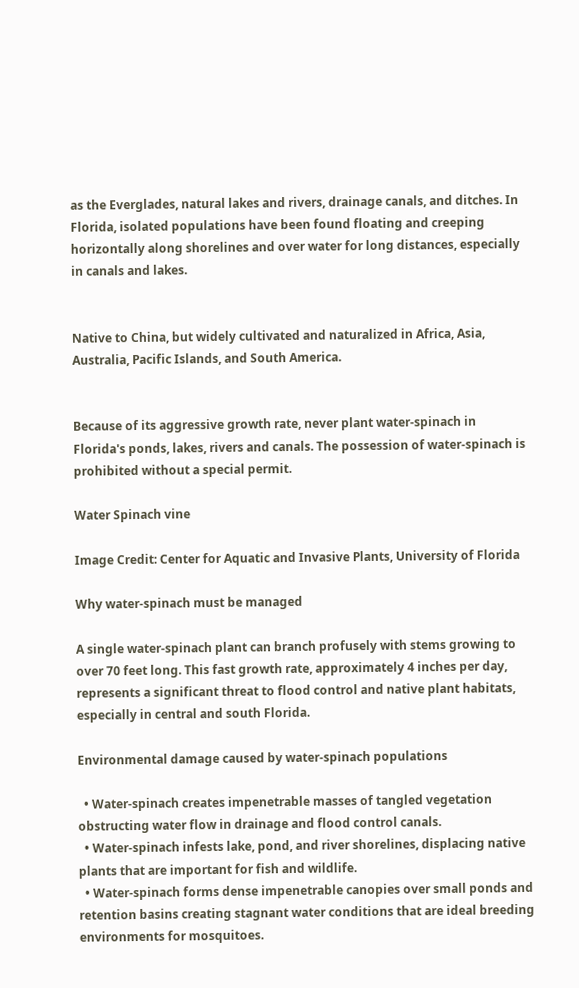as the Everglades, natural lakes and rivers, drainage canals, and ditches. In Florida, isolated populations have been found floating and creeping horizontally along shorelines and over water for long distances, especially in canals and lakes.


Native to China, but widely cultivated and naturalized in Africa, Asia, Australia, Pacific Islands, and South America.


Because of its aggressive growth rate, never plant water-spinach in Florida's ponds, lakes, rivers and canals. The possession of water-spinach is prohibited without a special permit.

Water Spinach vine

Image Credit: Center for Aquatic and Invasive Plants, University of Florida

Why water-spinach must be managed

A single water-spinach plant can branch profusely with stems growing to over 70 feet long. This fast growth rate, approximately 4 inches per day, represents a significant threat to flood control and native plant habitats, especially in central and south Florida.

Environmental damage caused by water-spinach populations

  • Water-spinach creates impenetrable masses of tangled vegetation obstructing water flow in drainage and flood control canals.
  • Water-spinach infests lake, pond, and river shorelines, displacing native plants that are important for fish and wildlife.
  • Water-spinach forms dense impenetrable canopies over small ponds and retention basins creating stagnant water conditions that are ideal breeding environments for mosquitoes.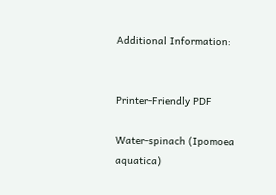Additional Information:


Printer-Friendly PDF

Water-spinach (Ipomoea aquatica)